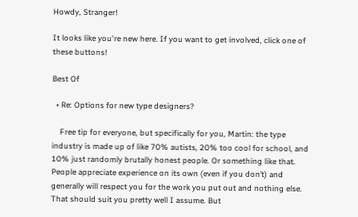Howdy, Stranger!

It looks like you're new here. If you want to get involved, click one of these buttons!

Best Of

  • Re: Options for new type designers?

    Free tip for everyone, but specifically for you, Martin: the type industry is made up of like 70% autists, 20% too cool for school, and 10% just randomly brutally honest people. Or something like that. People appreciate experience on its own (even if you don’t) and generally will respect you for the work you put out and nothing else. That should suit you pretty well I assume. But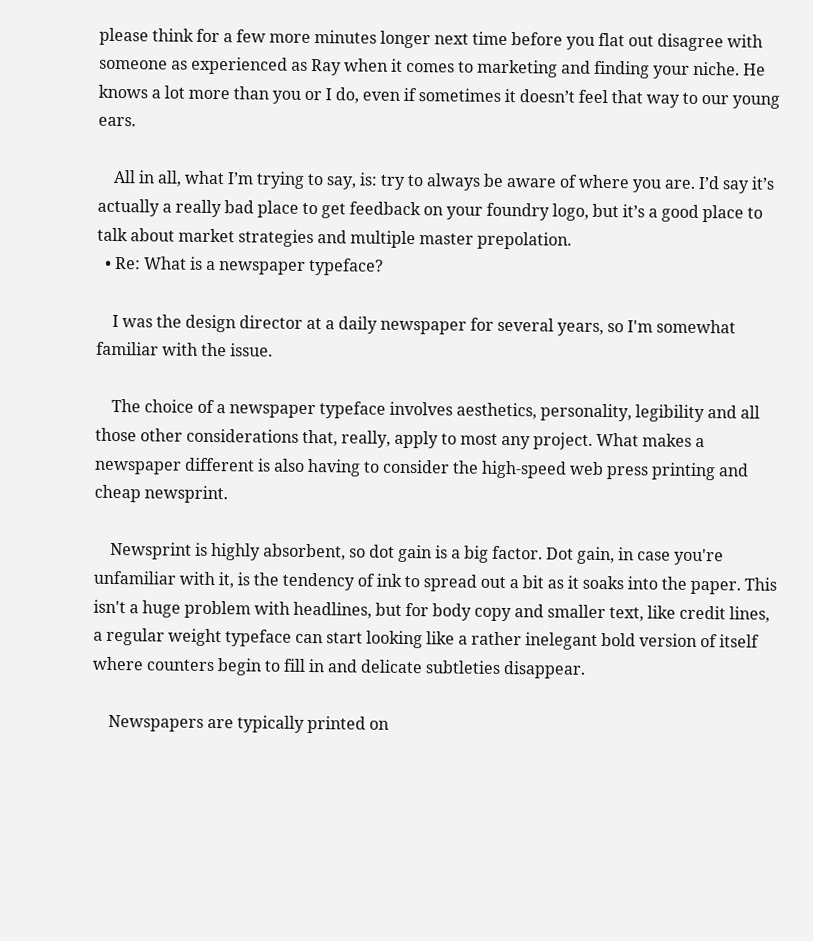please think for a few more minutes longer next time before you flat out disagree with someone as experienced as Ray when it comes to marketing and finding your niche. He knows a lot more than you or I do, even if sometimes it doesn’t feel that way to our young ears.

    All in all, what I’m trying to say, is: try to always be aware of where you are. I’d say it’s actually a really bad place to get feedback on your foundry logo, but it’s a good place to talk about market strategies and multiple master prepolation.
  • Re: What is a newspaper typeface?

    I was the design director at a daily newspaper for several years, so I'm somewhat familiar with the issue.

    The choice of a newspaper typeface involves aesthetics, personality, legibility and all those other considerations that, really, apply to most any project. What makes a newspaper different is also having to consider the high-speed web press printing and cheap newsprint.

    Newsprint is highly absorbent, so dot gain is a big factor. Dot gain, in case you're unfamiliar with it, is the tendency of ink to spread out a bit as it soaks into the paper. This isn't a huge problem with headlines, but for body copy and smaller text, like credit lines, a regular weight typeface can start looking like a rather inelegant bold version of itself where counters begin to fill in and delicate subtleties disappear.

    Newspapers are typically printed on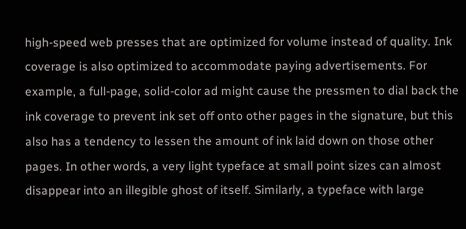high-speed web presses that are optimized for volume instead of quality. Ink coverage is also optimized to accommodate paying advertisements. For example, a full-page, solid-color ad might cause the pressmen to dial back the ink coverage to prevent ink set off onto other pages in the signature, but this also has a tendency to lessen the amount of ink laid down on those other pages. In other words, a very light typeface at small point sizes can almost disappear into an illegible ghost of itself. Similarly, a typeface with large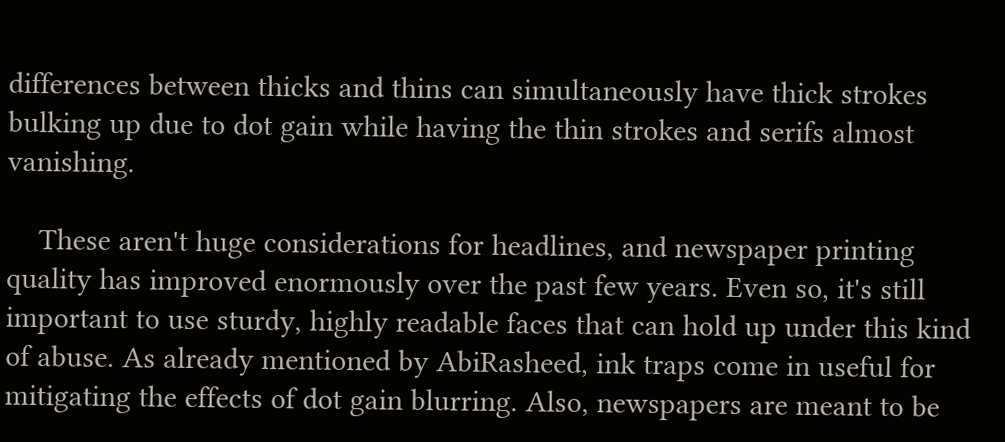differences between thicks and thins can simultaneously have thick strokes bulking up due to dot gain while having the thin strokes and serifs almost vanishing.

    These aren't huge considerations for headlines, and newspaper printing quality has improved enormously over the past few years. Even so, it's still important to use sturdy, highly readable faces that can hold up under this kind of abuse. As already mentioned by AbiRasheed, ink traps come in useful for mitigating the effects of dot gain blurring. Also, newspapers are meant to be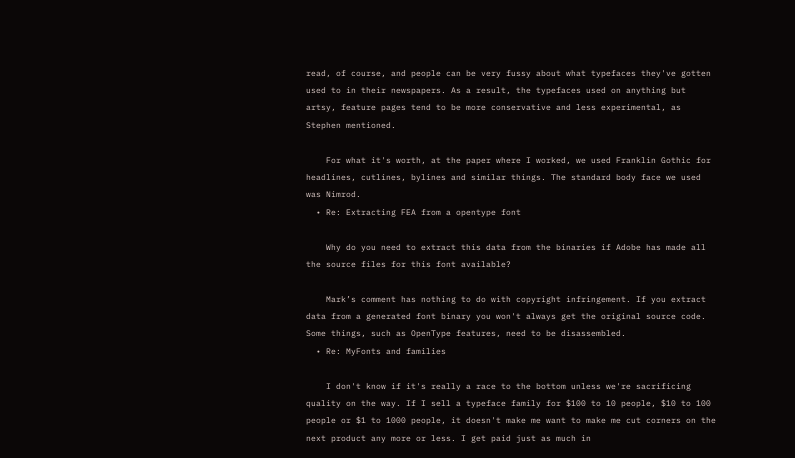read, of course, and people can be very fussy about what typefaces they've gotten used to in their newspapers. As a result, the typefaces used on anything but artsy, feature pages tend to be more conservative and less experimental, as Stephen mentioned.

    For what it's worth, at the paper where I worked, we used Franklin Gothic for headlines, cutlines, bylines and similar things. The standard body face we used was Nimrod.
  • Re: Extracting FEA from a opentype font

    Why do you need to extract this data from the binaries if Adobe has made all the source files for this font available?

    Mark’s comment has nothing to do with copyright infringement. If you extract data from a generated font binary you won't always get the original source code. Some things, such as OpenType features, need to be disassembled.
  • Re: MyFonts and families

    I don't know if it's really a race to the bottom unless we're sacrificing quality on the way. If I sell a typeface family for $100 to 10 people, $10 to 100 people or $1 to 1000 people, it doesn't make me want to make me cut corners on the next product any more or less. I get paid just as much in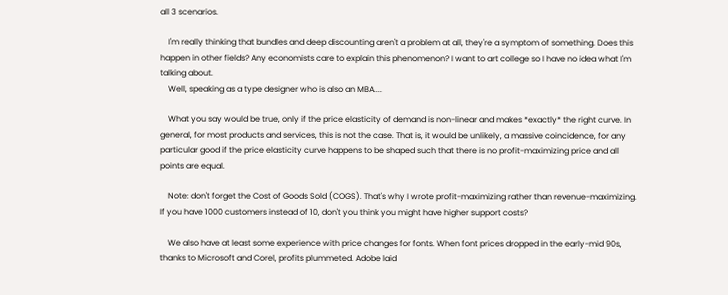all 3 scenarios.

    I'm really thinking that bundles and deep discounting aren't a problem at all, they're a symptom of something. Does this happen in other fields? Any economists care to explain this phenomenon? I want to art college so I have no idea what I'm talking about.
    Well, speaking as a type designer who is also an MBA....

    What you say would be true, only if the price elasticity of demand is non-linear and makes *exactly* the right curve. In general, for most products and services, this is not the case. That is, it would be unlikely, a massive coincidence, for any particular good if the price elasticity curve happens to be shaped such that there is no profit-maximizing price and all points are equal.

    Note: don't forget the Cost of Goods Sold (COGS). That's why I wrote profit-maximizing rather than revenue-maximizing. If you have 1000 customers instead of 10, don't you think you might have higher support costs?

    We also have at least some experience with price changes for fonts. When font prices dropped in the early-mid 90s, thanks to Microsoft and Corel, profits plummeted. Adobe laid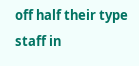off half their type staff in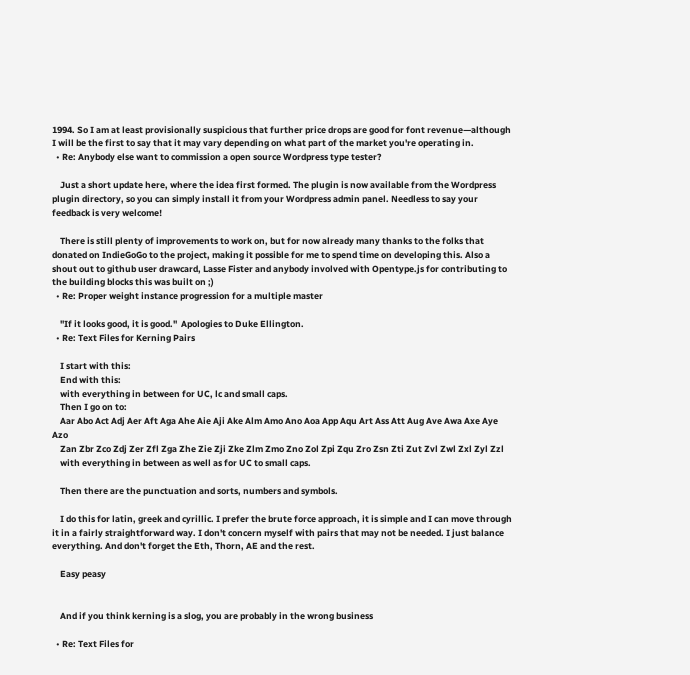1994. So I am at least provisionally suspicious that further price drops are good for font revenue—although I will be the first to say that it may vary depending on what part of the market you're operating in.
  • Re: Anybody else want to commission a open source Wordpress type tester?

    Just a short update here, where the idea first formed. The plugin is now available from the Wordpress plugin directory, so you can simply install it from your Wordpress admin panel. Needless to say your feedback is very welcome!

    There is still plenty of improvements to work on, but for now already many thanks to the folks that donated on IndieGoGo to the project, making it possible for me to spend time on developing this. Also a shout out to github user drawcard, Lasse Fister and anybody involved with Opentype.js for contributing to the building blocks this was built on ;)
  • Re: Proper weight instance progression for a multiple master

    "If it looks good, it is good."  Apologies to Duke Ellington.
  • Re: Text Files for Kerning Pairs

    I start with this:
    End with this:
    with everything in between for UC, lc and small caps.
    Then I go on to:
    Aar Abo Act Adj Aer Aft Aga Ahe Aie Aji Ake Alm Amo Ano Aoa App Aqu Art Ass Att Aug Ave Awa Axe Aye Azo
    Zan Zbr Zco Zdj Zer Zfl Zga Zhe Zie Zji Zke Zlm Zmo Zno Zol Zpi Zqu Zro Zsn Zti Zut Zvl Zwl Zxl Zyl Zzl
    with everything in between as well as for UC to small caps.

    Then there are the punctuation and sorts, numbers and symbols.

    I do this for latin, greek and cyrillic. I prefer the brute force approach, it is simple and I can move through it in a fairly straightforward way. I don't concern myself with pairs that may not be needed. I just balance everything. And don't forget the Eth, Thorn, AE and the rest.

    Easy peasy


    And if you think kerning is a slog, you are probably in the wrong business

  • Re: Text Files for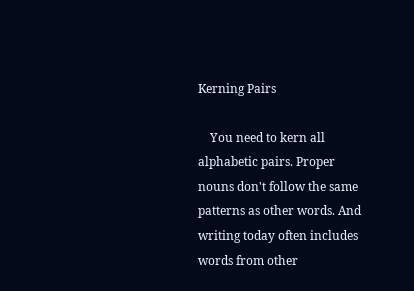Kerning Pairs

    You need to kern all alphabetic pairs. Proper nouns don't follow the same patterns as other words. And writing today often includes words from other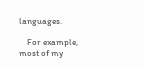languages.

    For example, most of my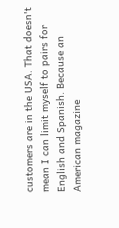customers are in the USA. That doesn't mean I can limit myself to pairs for English and Spanish. Because an American magazine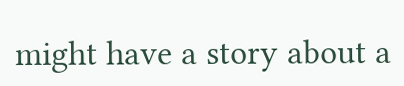might have a story about a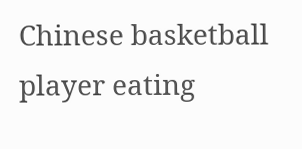Chinese basketball player eating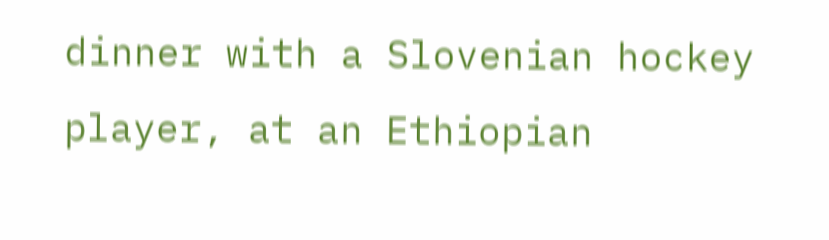dinner with a Slovenian hockey player, at an Ethiopian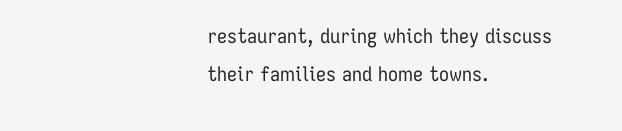restaurant, during which they discuss their families and home towns.